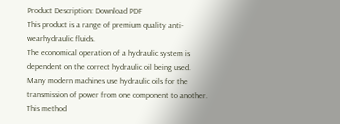Product Description: Download PDF
This product is a range of premium quality anti-wearhydraulic fluids.
The economical operation of a hydraulic system is dependent on the correct hydraulic oil being used. Many modern machines use hydraulic oils for the transmission of power from one component to another. This method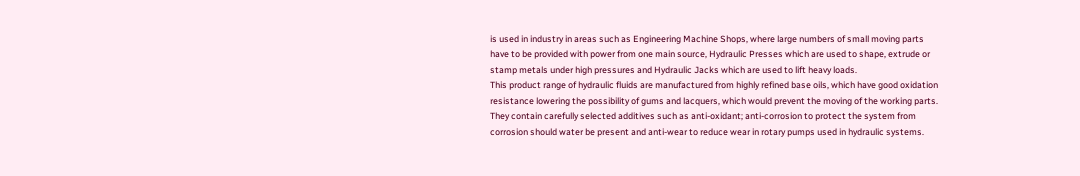is used in industry in areas such as Engineering Machine Shops, where large numbers of small moving parts have to be provided with power from one main source, Hydraulic Presses which are used to shape, extrude or stamp metals under high pressures and Hydraulic Jacks which are used to lift heavy loads.
This product range of hydraulic fluids are manufactured from highly refined base oils, which have good oxidation resistance lowering the possibility of gums and lacquers, which would prevent the moving of the working parts. They contain carefully selected additives such as anti-oxidant; anti-corrosion to protect the system from corrosion should water be present and anti-wear to reduce wear in rotary pumps used in hydraulic systems.